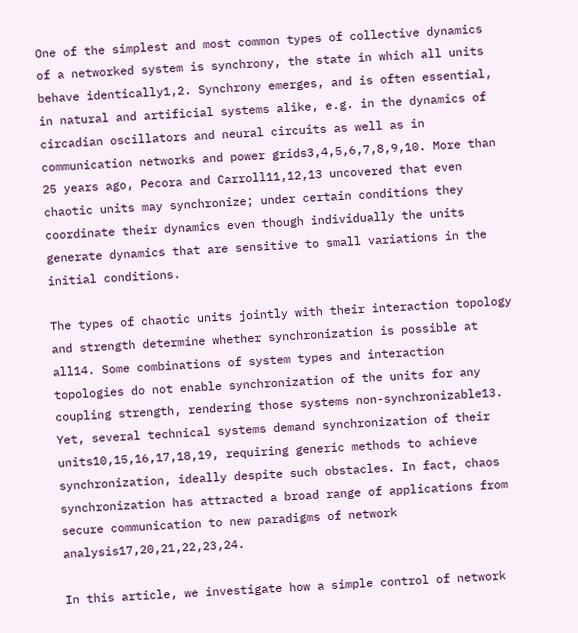One of the simplest and most common types of collective dynamics of a networked system is synchrony, the state in which all units behave identically1,2. Synchrony emerges, and is often essential, in natural and artificial systems alike, e.g. in the dynamics of circadian oscillators and neural circuits as well as in communication networks and power grids3,4,5,6,7,8,9,10. More than 25 years ago, Pecora and Carroll11,12,13 uncovered that even chaotic units may synchronize; under certain conditions they coordinate their dynamics even though individually the units generate dynamics that are sensitive to small variations in the initial conditions.

The types of chaotic units jointly with their interaction topology and strength determine whether synchronization is possible at all14. Some combinations of system types and interaction topologies do not enable synchronization of the units for any coupling strength, rendering those systems non-synchronizable13. Yet, several technical systems demand synchronization of their units10,15,16,17,18,19, requiring generic methods to achieve synchronization, ideally despite such obstacles. In fact, chaos synchronization has attracted a broad range of applications from secure communication to new paradigms of network analysis17,20,21,22,23,24.

In this article, we investigate how a simple control of network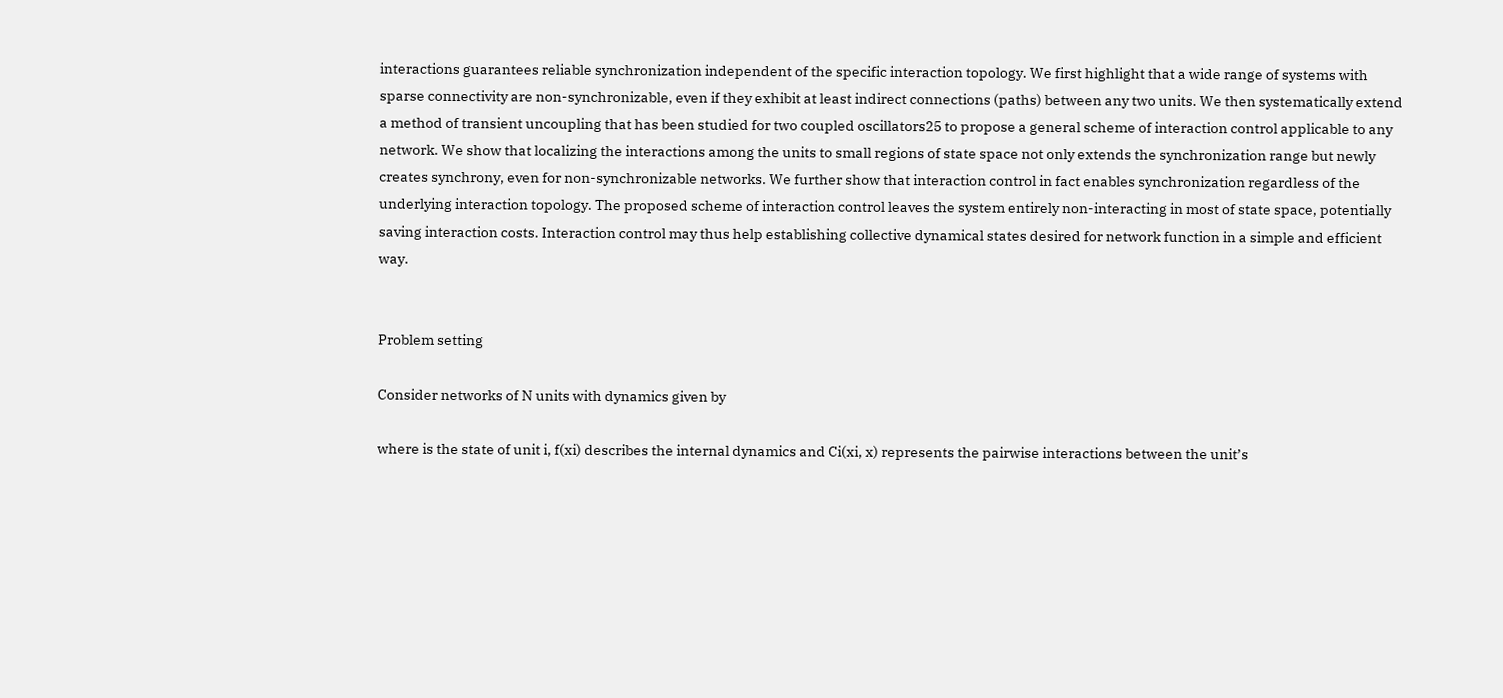interactions guarantees reliable synchronization independent of the specific interaction topology. We first highlight that a wide range of systems with sparse connectivity are non-synchronizable, even if they exhibit at least indirect connections (paths) between any two units. We then systematically extend a method of transient uncoupling that has been studied for two coupled oscillators25 to propose a general scheme of interaction control applicable to any network. We show that localizing the interactions among the units to small regions of state space not only extends the synchronization range but newly creates synchrony, even for non-synchronizable networks. We further show that interaction control in fact enables synchronization regardless of the underlying interaction topology. The proposed scheme of interaction control leaves the system entirely non-interacting in most of state space, potentially saving interaction costs. Interaction control may thus help establishing collective dynamical states desired for network function in a simple and efficient way.


Problem setting

Consider networks of N units with dynamics given by

where is the state of unit i, f(xi) describes the internal dynamics and Ci(xi, x) represents the pairwise interactions between the unit’s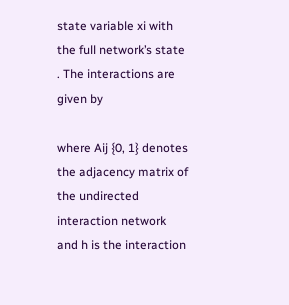state variable xi with the full network’s state . The interactions are given by

where Aij {0, 1} denotes the adjacency matrix of the undirected interaction network and h is the interaction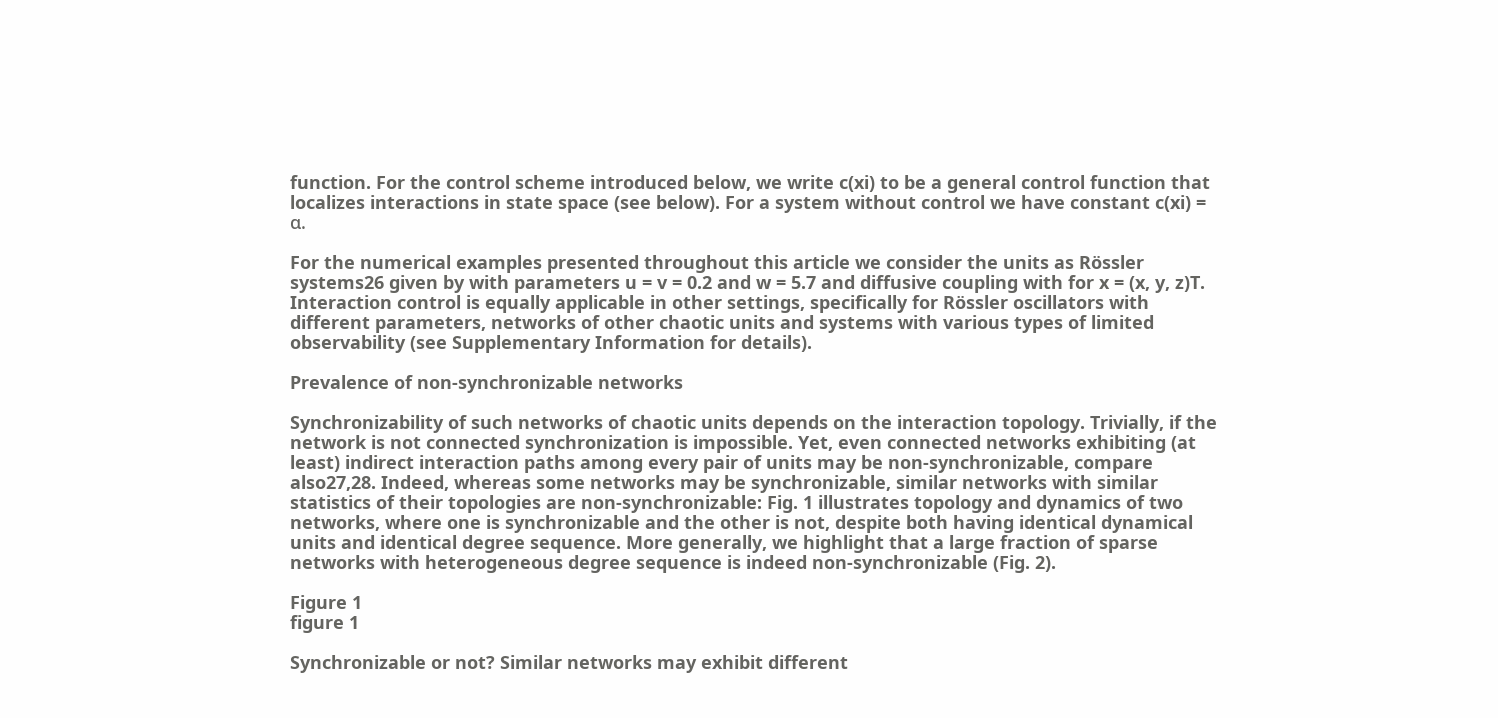function. For the control scheme introduced below, we write c(xi) to be a general control function that localizes interactions in state space (see below). For a system without control we have constant c(xi) = α.

For the numerical examples presented throughout this article we consider the units as Rössler systems26 given by with parameters u = v = 0.2 and w = 5.7 and diffusive coupling with for x = (x, y, z)T. Interaction control is equally applicable in other settings, specifically for Rössler oscillators with different parameters, networks of other chaotic units and systems with various types of limited observability (see Supplementary Information for details).

Prevalence of non-synchronizable networks

Synchronizability of such networks of chaotic units depends on the interaction topology. Trivially, if the network is not connected synchronization is impossible. Yet, even connected networks exhibiting (at least) indirect interaction paths among every pair of units may be non-synchronizable, compare also27,28. Indeed, whereas some networks may be synchronizable, similar networks with similar statistics of their topologies are non-synchronizable: Fig. 1 illustrates topology and dynamics of two networks, where one is synchronizable and the other is not, despite both having identical dynamical units and identical degree sequence. More generally, we highlight that a large fraction of sparse networks with heterogeneous degree sequence is indeed non-synchronizable (Fig. 2).

Figure 1
figure 1

Synchronizable or not? Similar networks may exhibit different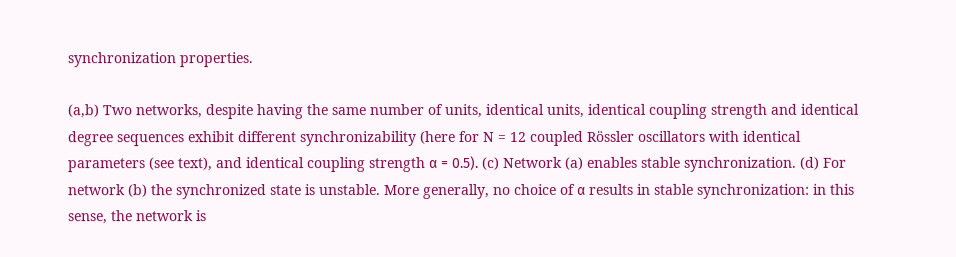synchronization properties.

(a,b) Two networks, despite having the same number of units, identical units, identical coupling strength and identical degree sequences exhibit different synchronizability (here for N = 12 coupled Rössler oscillators with identical parameters (see text), and identical coupling strength α = 0.5). (c) Network (a) enables stable synchronization. (d) For network (b) the synchronized state is unstable. More generally, no choice of α results in stable synchronization: in this sense, the network is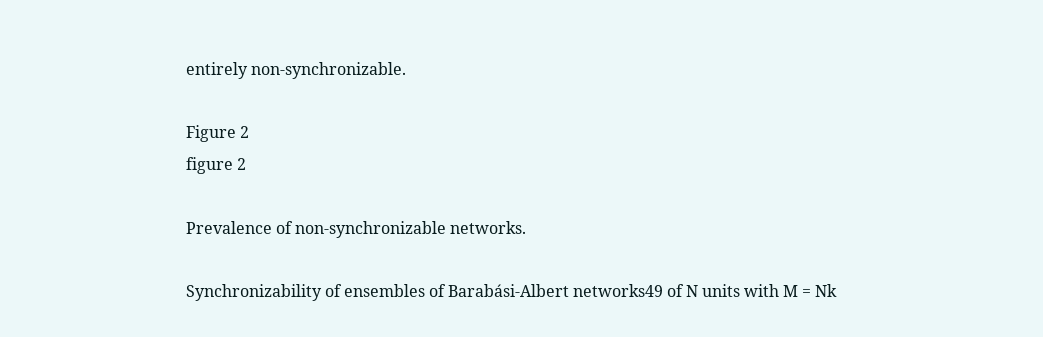entirely non-synchronizable.

Figure 2
figure 2

Prevalence of non-synchronizable networks.

Synchronizability of ensembles of Barabási-Albert networks49 of N units with M = Nk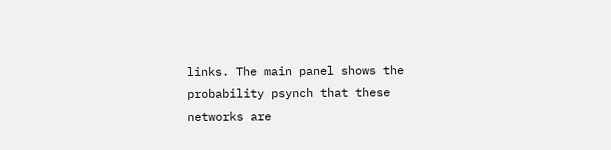links. The main panel shows the probability psynch that these networks are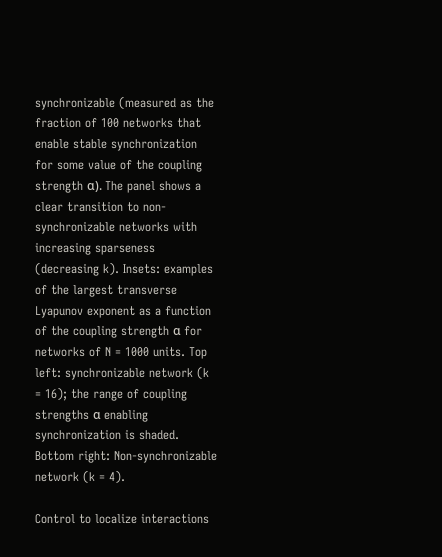synchronizable (measured as the fraction of 100 networks that enable stable synchronization for some value of the coupling strength α). The panel shows a clear transition to non-synchronizable networks with increasing sparseness (decreasing k). Insets: examples of the largest transverse Lyapunov exponent as a function of the coupling strength α for networks of N = 1000 units. Top left: synchronizable network (k = 16); the range of coupling strengths α enabling synchronization is shaded. Bottom right: Non-synchronizable network (k = 4).

Control to localize interactions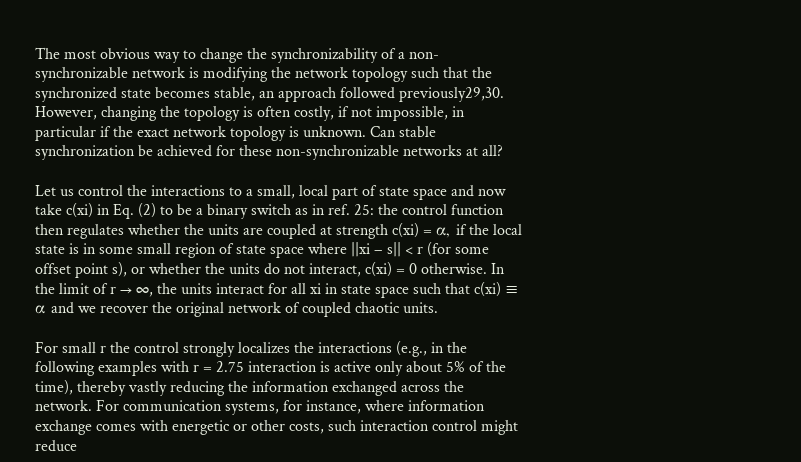The most obvious way to change the synchronizability of a non-synchronizable network is modifying the network topology such that the synchronized state becomes stable, an approach followed previously29,30. However, changing the topology is often costly, if not impossible, in particular if the exact network topology is unknown. Can stable synchronization be achieved for these non-synchronizable networks at all?

Let us control the interactions to a small, local part of state space and now take c(xi) in Eq. (2) to be a binary switch as in ref. 25: the control function then regulates whether the units are coupled at strength c(xi) = α, if the local state is in some small region of state space where ||xi − s|| < r (for some offset point s), or whether the units do not interact, c(xi) = 0 otherwise. In the limit of r → ∞, the units interact for all xi in state space such that c(xi) ≡ α and we recover the original network of coupled chaotic units.

For small r the control strongly localizes the interactions (e.g., in the following examples with r = 2.75 interaction is active only about 5% of the time), thereby vastly reducing the information exchanged across the network. For communication systems, for instance, where information exchange comes with energetic or other costs, such interaction control might reduce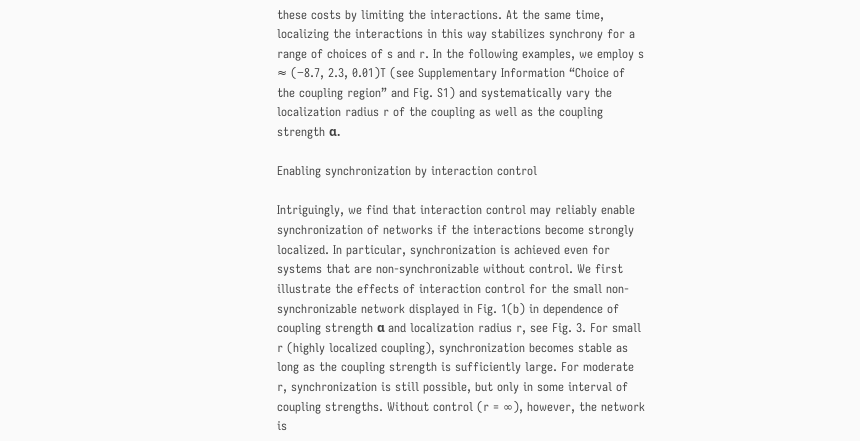these costs by limiting the interactions. At the same time, localizing the interactions in this way stabilizes synchrony for a range of choices of s and r. In the following examples, we employ s ≈ (−8.7, 2.3, 0.01)T (see Supplementary Information “Choice of the coupling region” and Fig. S1) and systematically vary the localization radius r of the coupling as well as the coupling strength α.

Enabling synchronization by interaction control

Intriguingly, we find that interaction control may reliably enable synchronization of networks if the interactions become strongly localized. In particular, synchronization is achieved even for systems that are non-synchronizable without control. We first illustrate the effects of interaction control for the small non-synchronizable network displayed in Fig. 1(b) in dependence of coupling strength α and localization radius r, see Fig. 3. For small r (highly localized coupling), synchronization becomes stable as long as the coupling strength is sufficiently large. For moderate r, synchronization is still possible, but only in some interval of coupling strengths. Without control (r = ∞), however, the network is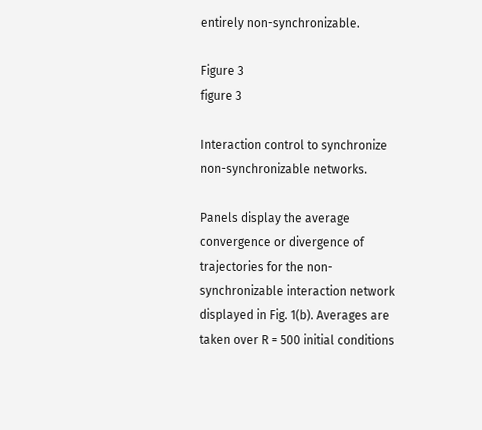entirely non-synchronizable.

Figure 3
figure 3

Interaction control to synchronize non-synchronizable networks.

Panels display the average convergence or divergence of trajectories for the non-synchronizable interaction network displayed in Fig. 1(b). Averages are taken over R = 500 initial conditions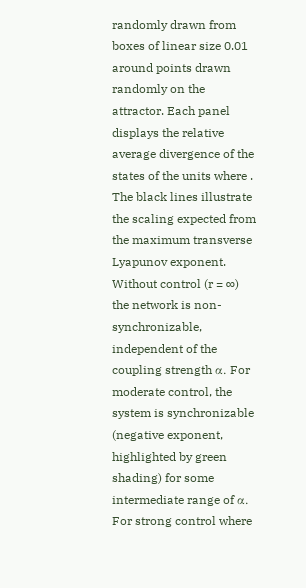randomly drawn from boxes of linear size 0.01 around points drawn randomly on the attractor. Each panel displays the relative average divergence of the states of the units where . The black lines illustrate the scaling expected from the maximum transverse Lyapunov exponent. Without control (r = ∞) the network is non-synchronizable, independent of the coupling strength α. For moderate control, the system is synchronizable (negative exponent, highlighted by green shading) for some intermediate range of α. For strong control where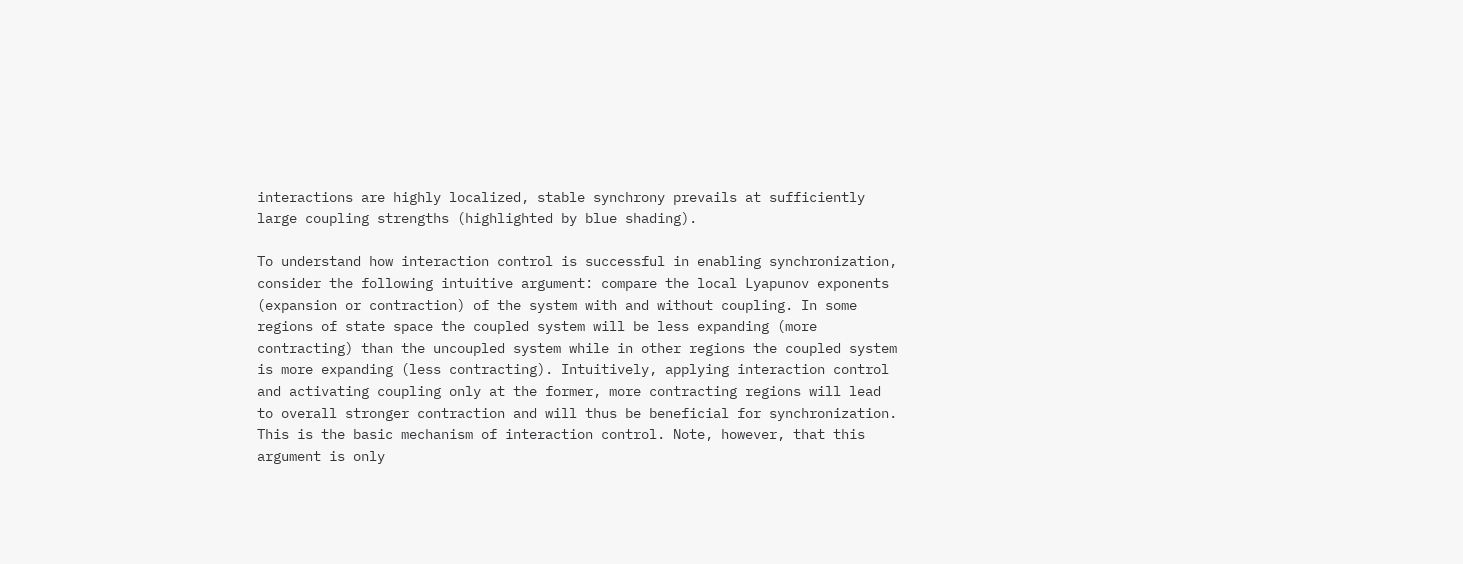interactions are highly localized, stable synchrony prevails at sufficiently large coupling strengths (highlighted by blue shading).

To understand how interaction control is successful in enabling synchronization, consider the following intuitive argument: compare the local Lyapunov exponents (expansion or contraction) of the system with and without coupling. In some regions of state space the coupled system will be less expanding (more contracting) than the uncoupled system while in other regions the coupled system is more expanding (less contracting). Intuitively, applying interaction control and activating coupling only at the former, more contracting regions will lead to overall stronger contraction and will thus be beneficial for synchronization. This is the basic mechanism of interaction control. Note, however, that this argument is only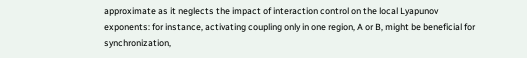approximate as it neglects the impact of interaction control on the local Lyapunov exponents: for instance, activating coupling only in one region, A or B, might be beneficial for synchronization,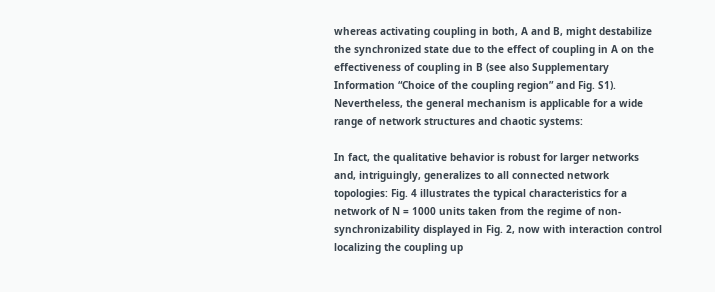whereas activating coupling in both, A and B, might destabilize the synchronized state due to the effect of coupling in A on the effectiveness of coupling in B (see also Supplementary Information “Choice of the coupling region” and Fig. S1). Nevertheless, the general mechanism is applicable for a wide range of network structures and chaotic systems:

In fact, the qualitative behavior is robust for larger networks and, intriguingly, generalizes to all connected network topologies: Fig. 4 illustrates the typical characteristics for a network of N = 1000 units taken from the regime of non-synchronizability displayed in Fig. 2, now with interaction control localizing the coupling up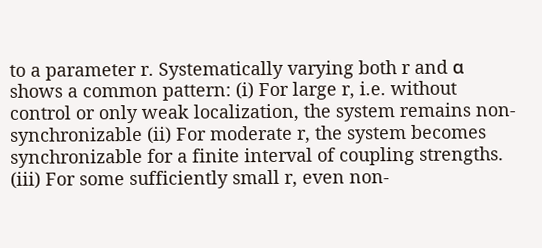to a parameter r. Systematically varying both r and α shows a common pattern: (i) For large r, i.e. without control or only weak localization, the system remains non-synchronizable (ii) For moderate r, the system becomes synchronizable for a finite interval of coupling strengths. (iii) For some sufficiently small r, even non-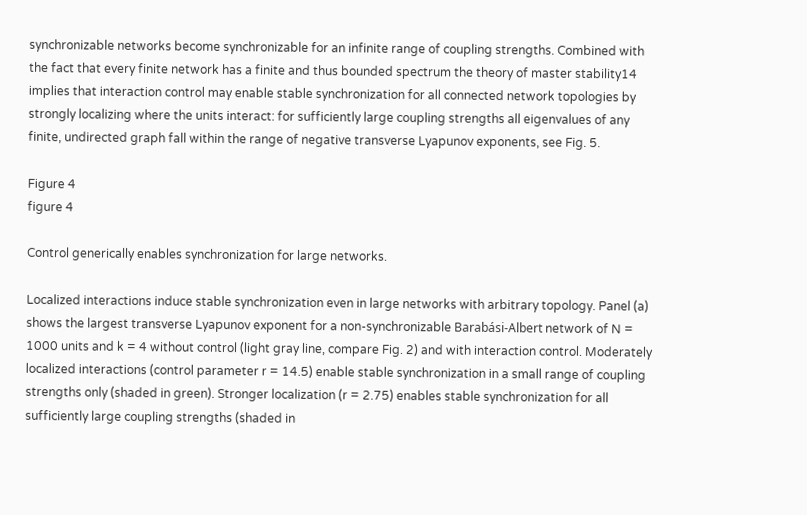synchronizable networks become synchronizable for an infinite range of coupling strengths. Combined with the fact that every finite network has a finite and thus bounded spectrum the theory of master stability14 implies that interaction control may enable stable synchronization for all connected network topologies by strongly localizing where the units interact: for sufficiently large coupling strengths all eigenvalues of any finite, undirected graph fall within the range of negative transverse Lyapunov exponents, see Fig. 5.

Figure 4
figure 4

Control generically enables synchronization for large networks.

Localized interactions induce stable synchronization even in large networks with arbitrary topology. Panel (a) shows the largest transverse Lyapunov exponent for a non-synchronizable Barabási-Albert network of N = 1000 units and k = 4 without control (light gray line, compare Fig. 2) and with interaction control. Moderately localized interactions (control parameter r = 14.5) enable stable synchronization in a small range of coupling strengths only (shaded in green). Stronger localization (r = 2.75) enables stable synchronization for all sufficiently large coupling strengths (shaded in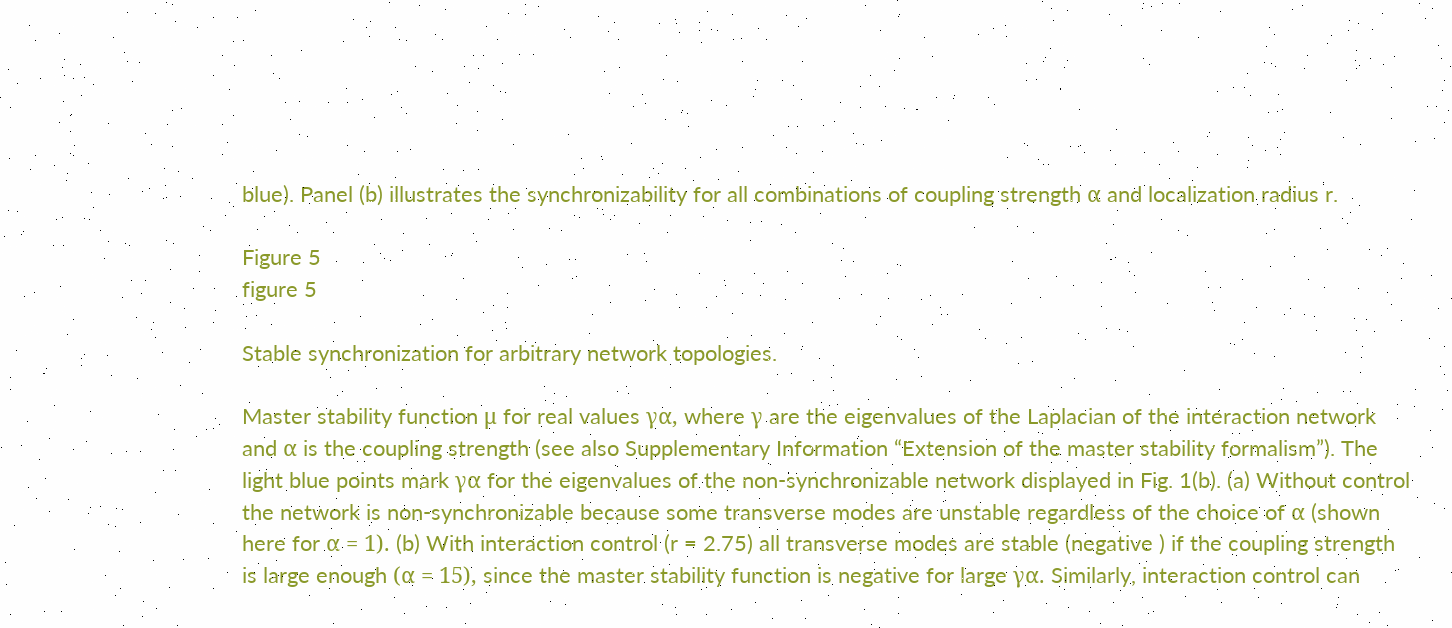blue). Panel (b) illustrates the synchronizability for all combinations of coupling strength α and localization radius r.

Figure 5
figure 5

Stable synchronization for arbitrary network topologies.

Master stability function μ for real values γα, where γ are the eigenvalues of the Laplacian of the interaction network and α is the coupling strength (see also Supplementary Information “Extension of the master stability formalism”). The light blue points mark γα for the eigenvalues of the non-synchronizable network displayed in Fig. 1(b). (a) Without control the network is non-synchronizable because some transverse modes are unstable regardless of the choice of α (shown here for α = 1). (b) With interaction control (r = 2.75) all transverse modes are stable (negative ) if the coupling strength is large enough (α = 15), since the master stability function is negative for large γα. Similarly, interaction control can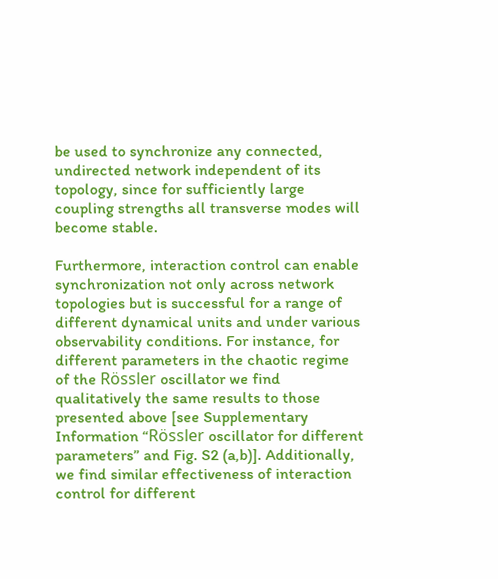be used to synchronize any connected, undirected network independent of its topology, since for sufficiently large coupling strengths all transverse modes will become stable.

Furthermore, interaction control can enable synchronization not only across network topologies but is successful for a range of different dynamical units and under various observability conditions. For instance, for different parameters in the chaotic regime of the Rössler oscillator we find qualitatively the same results to those presented above [see Supplementary Information “Rössler oscillator for different parameters” and Fig. S2 (a,b)]. Additionally, we find similar effectiveness of interaction control for different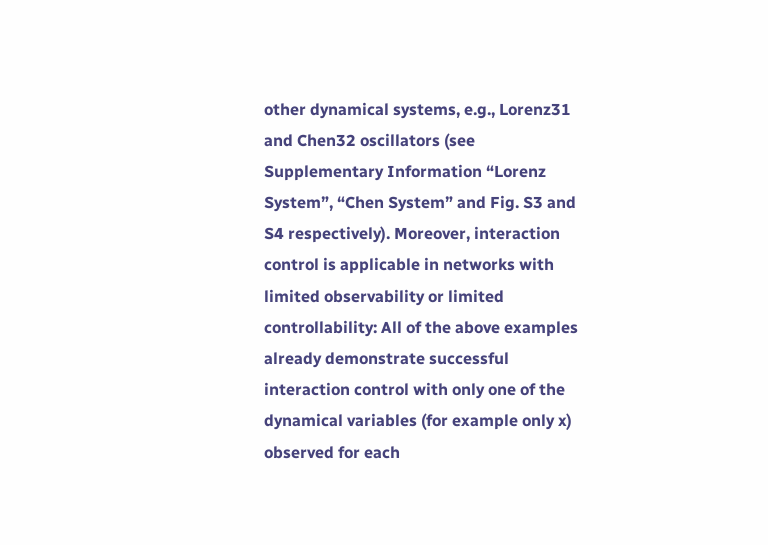other dynamical systems, e.g., Lorenz31 and Chen32 oscillators (see Supplementary Information “Lorenz System”, “Chen System” and Fig. S3 and S4 respectively). Moreover, interaction control is applicable in networks with limited observability or limited controllability: All of the above examples already demonstrate successful interaction control with only one of the dynamical variables (for example only x) observed for each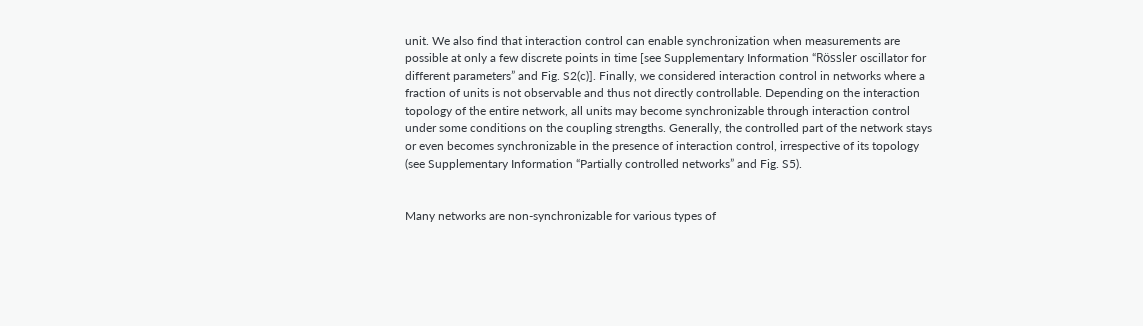unit. We also find that interaction control can enable synchronization when measurements are possible at only a few discrete points in time [see Supplementary Information “Rössler oscillator for different parameters” and Fig. S2(c)]. Finally, we considered interaction control in networks where a fraction of units is not observable and thus not directly controllable. Depending on the interaction topology of the entire network, all units may become synchronizable through interaction control under some conditions on the coupling strengths. Generally, the controlled part of the network stays or even becomes synchronizable in the presence of interaction control, irrespective of its topology (see Supplementary Information “Partially controlled networks” and Fig. S5).


Many networks are non-synchronizable for various types of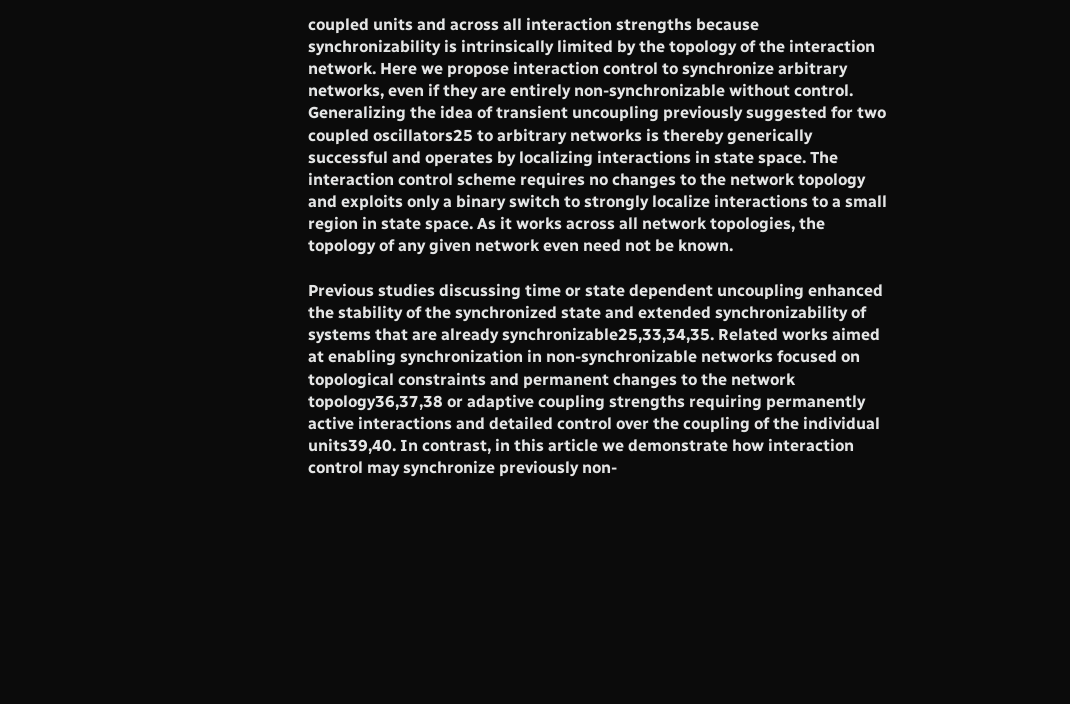coupled units and across all interaction strengths because synchronizability is intrinsically limited by the topology of the interaction network. Here we propose interaction control to synchronize arbitrary networks, even if they are entirely non-synchronizable without control. Generalizing the idea of transient uncoupling previously suggested for two coupled oscillators25 to arbitrary networks is thereby generically successful and operates by localizing interactions in state space. The interaction control scheme requires no changes to the network topology and exploits only a binary switch to strongly localize interactions to a small region in state space. As it works across all network topologies, the topology of any given network even need not be known.

Previous studies discussing time or state dependent uncoupling enhanced the stability of the synchronized state and extended synchronizability of systems that are already synchronizable25,33,34,35. Related works aimed at enabling synchronization in non-synchronizable networks focused on topological constraints and permanent changes to the network topology36,37,38 or adaptive coupling strengths requiring permanently active interactions and detailed control over the coupling of the individual units39,40. In contrast, in this article we demonstrate how interaction control may synchronize previously non-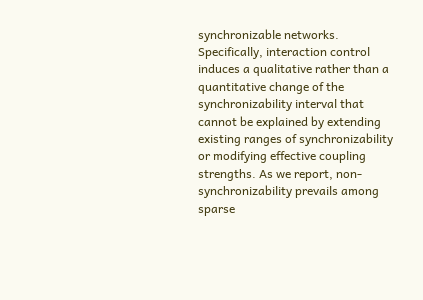synchronizable networks. Specifically, interaction control induces a qualitative rather than a quantitative change of the synchronizability interval that cannot be explained by extending existing ranges of synchronizability or modifying effective coupling strengths. As we report, non-synchronizability prevails among sparse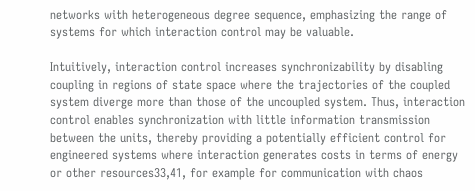networks with heterogeneous degree sequence, emphasizing the range of systems for which interaction control may be valuable.

Intuitively, interaction control increases synchronizability by disabling coupling in regions of state space where the trajectories of the coupled system diverge more than those of the uncoupled system. Thus, interaction control enables synchronization with little information transmission between the units, thereby providing a potentially efficient control for engineered systems where interaction generates costs in terms of energy or other resources33,41, for example for communication with chaos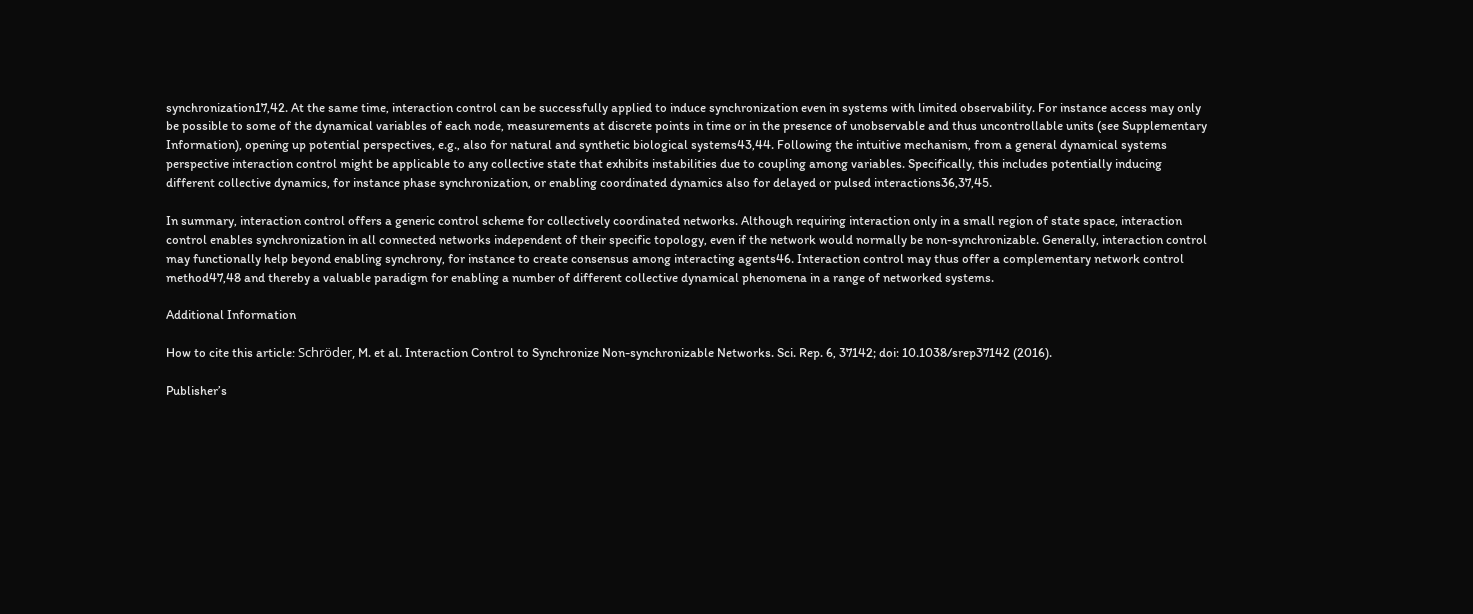synchronization17,42. At the same time, interaction control can be successfully applied to induce synchronization even in systems with limited observability. For instance access may only be possible to some of the dynamical variables of each node, measurements at discrete points in time or in the presence of unobservable and thus uncontrollable units (see Supplementary Information), opening up potential perspectives, e.g., also for natural and synthetic biological systems43,44. Following the intuitive mechanism, from a general dynamical systems perspective interaction control might be applicable to any collective state that exhibits instabilities due to coupling among variables. Specifically, this includes potentially inducing different collective dynamics, for instance phase synchronization, or enabling coordinated dynamics also for delayed or pulsed interactions36,37,45.

In summary, interaction control offers a generic control scheme for collectively coordinated networks. Although requiring interaction only in a small region of state space, interaction control enables synchronization in all connected networks independent of their specific topology, even if the network would normally be non-synchronizable. Generally, interaction control may functionally help beyond enabling synchrony, for instance to create consensus among interacting agents46. Interaction control may thus offer a complementary network control method47,48 and thereby a valuable paradigm for enabling a number of different collective dynamical phenomena in a range of networked systems.

Additional Information

How to cite this article: Schröder, M. et al. Interaction Control to Synchronize Non-synchronizable Networks. Sci. Rep. 6, 37142; doi: 10.1038/srep37142 (2016).

Publisher’s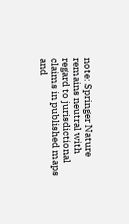note: Springer Nature remains neutral with regard to jurisdictional claims in published maps and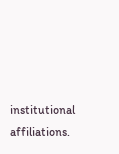institutional affiliations.